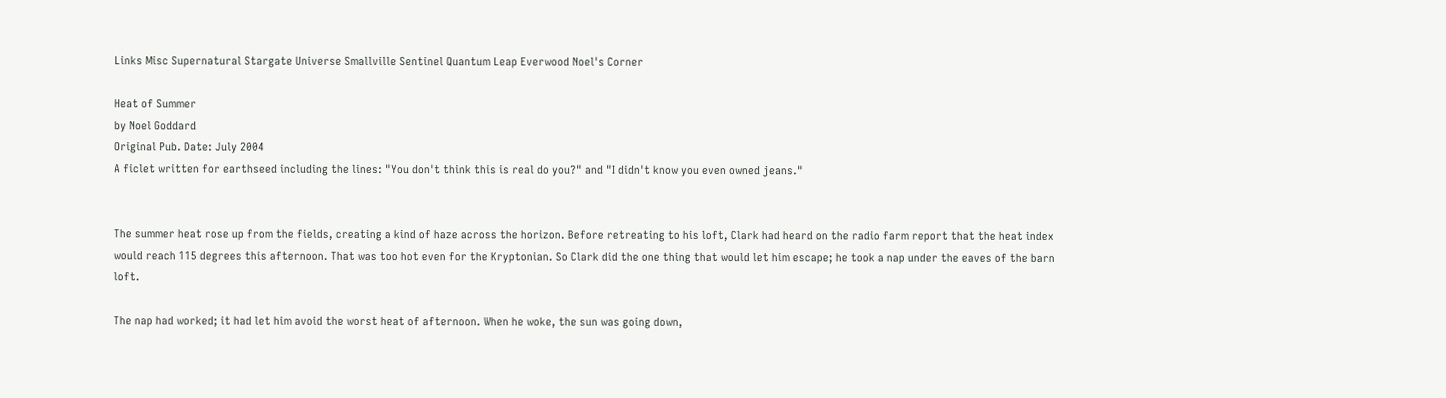Links Misc Supernatural Stargate Universe Smallville Sentinel Quantum Leap Everwood Noel's Corner

Heat of Summer
by Noel Goddard
Original Pub. Date: July 2004
A ficlet written for earthseed including the lines: "You don't think this is real do you?" and "I didn't know you even owned jeans."


The summer heat rose up from the fields, creating a kind of haze across the horizon. Before retreating to his loft, Clark had heard on the radio farm report that the heat index would reach 115 degrees this afternoon. That was too hot even for the Kryptonian. So Clark did the one thing that would let him escape; he took a nap under the eaves of the barn loft.

The nap had worked; it had let him avoid the worst heat of afternoon. When he woke, the sun was going down,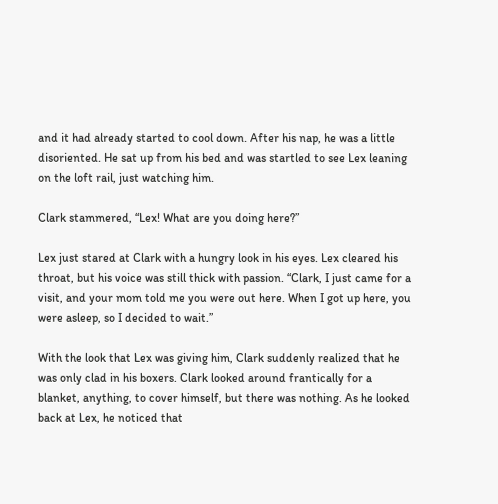and it had already started to cool down. After his nap, he was a little disoriented. He sat up from his bed and was startled to see Lex leaning on the loft rail, just watching him.

Clark stammered, “Lex! What are you doing here?”

Lex just stared at Clark with a hungry look in his eyes. Lex cleared his throat, but his voice was still thick with passion. “Clark, I just came for a visit, and your mom told me you were out here. When I got up here, you were asleep, so I decided to wait.”

With the look that Lex was giving him, Clark suddenly realized that he was only clad in his boxers. Clark looked around frantically for a blanket, anything, to cover himself, but there was nothing. As he looked back at Lex, he noticed that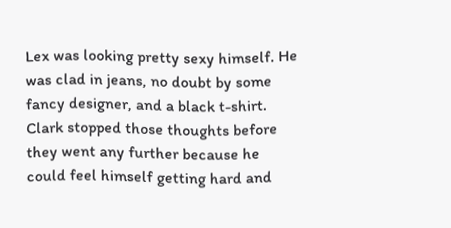Lex was looking pretty sexy himself. He was clad in jeans, no doubt by some fancy designer, and a black t-shirt. Clark stopped those thoughts before they went any further because he could feel himself getting hard and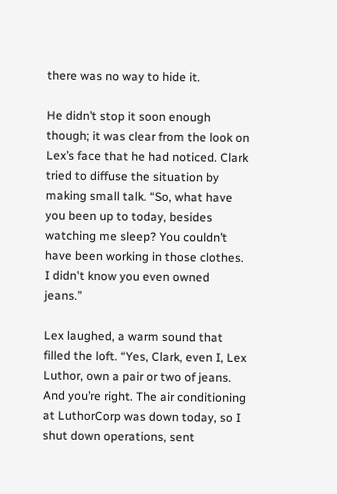there was no way to hide it.

He didn’t stop it soon enough though; it was clear from the look on Lex’s face that he had noticed. Clark tried to diffuse the situation by making small talk. “So, what have you been up to today, besides watching me sleep? You couldn’t have been working in those clothes. I didn't know you even owned jeans.”

Lex laughed, a warm sound that filled the loft. “Yes, Clark, even I, Lex Luthor, own a pair or two of jeans. And you’re right. The air conditioning at LuthorCorp was down today, so I shut down operations, sent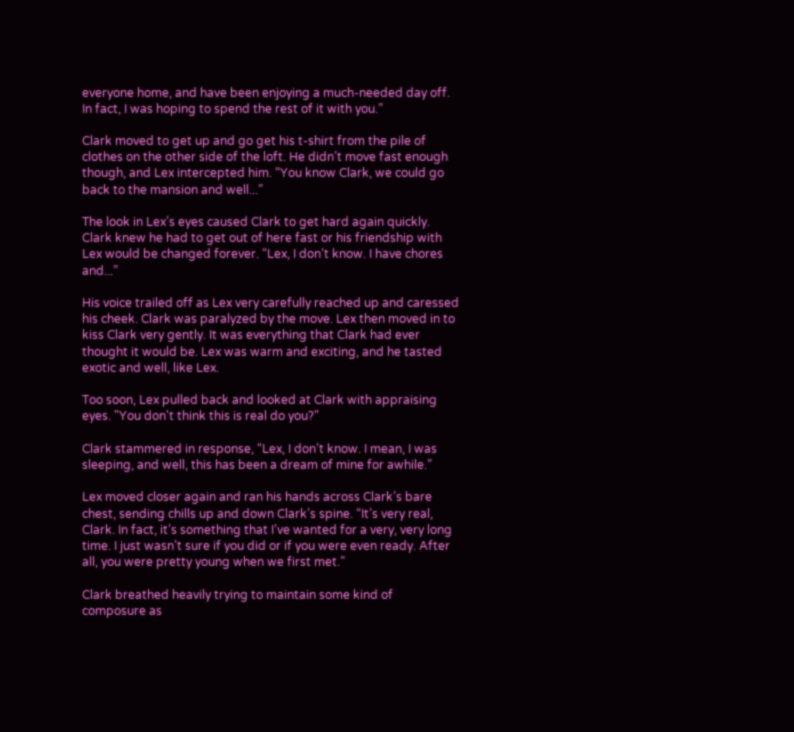everyone home, and have been enjoying a much-needed day off. In fact, I was hoping to spend the rest of it with you.”

Clark moved to get up and go get his t-shirt from the pile of clothes on the other side of the loft. He didn’t move fast enough though, and Lex intercepted him. “You know Clark, we could go back to the mansion and well...”

The look in Lex’s eyes caused Clark to get hard again quickly. Clark knew he had to get out of here fast or his friendship with Lex would be changed forever. “Lex, I don’t know. I have chores and...”

His voice trailed off as Lex very carefully reached up and caressed his cheek. Clark was paralyzed by the move. Lex then moved in to kiss Clark very gently. It was everything that Clark had ever thought it would be. Lex was warm and exciting, and he tasted exotic and well, like Lex.

Too soon, Lex pulled back and looked at Clark with appraising eyes. "You don't think this is real do you?"

Clark stammered in response, “Lex, I don’t know. I mean, I was sleeping, and well, this has been a dream of mine for awhile.”

Lex moved closer again and ran his hands across Clark’s bare chest, sending chills up and down Clark’s spine. “It’s very real, Clark. In fact, it’s something that I’ve wanted for a very, very long time. I just wasn’t sure if you did or if you were even ready. After all, you were pretty young when we first met.”

Clark breathed heavily trying to maintain some kind of composure as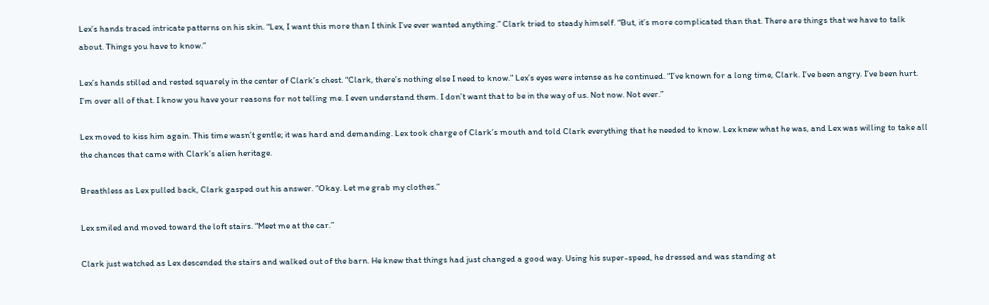Lex’s hands traced intricate patterns on his skin. “Lex, I want this more than I think I’ve ever wanted anything.” Clark tried to steady himself. “But, it’s more complicated than that. There are things that we have to talk about. Things you have to know.”

Lex’s hands stilled and rested squarely in the center of Clark’s chest. “Clark, there’s nothing else I need to know.” Lex’s eyes were intense as he continued. “I’ve known for a long time, Clark. I’ve been angry. I’ve been hurt. I’m over all of that. I know you have your reasons for not telling me. I even understand them. I don’t want that to be in the way of us. Not now. Not ever.”

Lex moved to kiss him again. This time wasn’t gentle; it was hard and demanding. Lex took charge of Clark’s mouth and told Clark everything that he needed to know. Lex knew what he was, and Lex was willing to take all the chances that came with Clark’s alien heritage.

Breathless as Lex pulled back, Clark gasped out his answer. “Okay. Let me grab my clothes.”

Lex smiled and moved toward the loft stairs. “Meet me at the car.”

Clark just watched as Lex descended the stairs and walked out of the barn. He knew that things had just changed a good way. Using his super-speed, he dressed and was standing at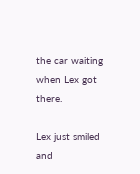the car waiting when Lex got there.

Lex just smiled and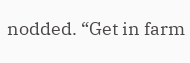nodded. “Get in farm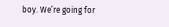boy. We’re going for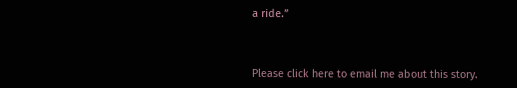a ride.”



Please click here to email me about this story.